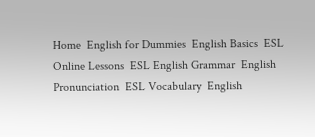Home  English for Dummies  English Basics  ESL Online Lessons  ESL English Grammar  English Pronunciation  ESL Vocabulary  English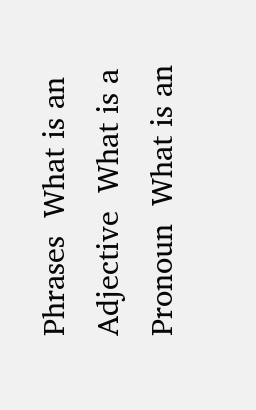Phrases  What is an Adjective  What is a Pronoun  What is an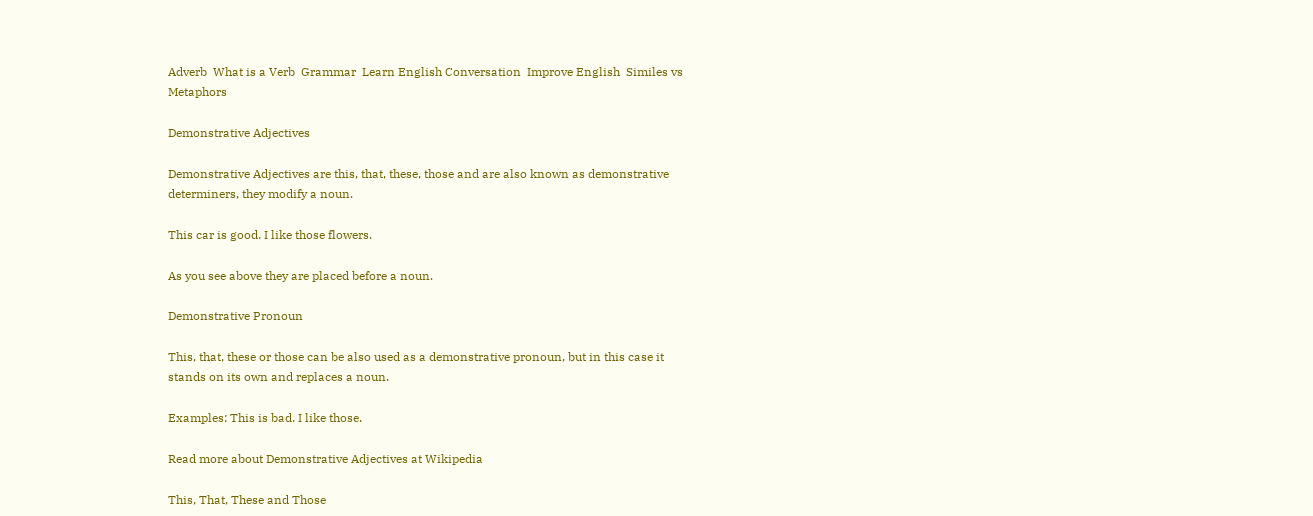Adverb  What is a Verb  Grammar  Learn English Conversation  Improve English  Similes vs Metaphors

Demonstrative Adjectives

Demonstrative Adjectives are this, that, these, those and are also known as demonstrative determiners, they modify a noun.

This car is good. I like those flowers.

As you see above they are placed before a noun.

Demonstrative Pronoun

This, that, these or those can be also used as a demonstrative pronoun, but in this case it stands on its own and replaces a noun.

Examples: This is bad. I like those.

Read more about Demonstrative Adjectives at Wikipedia

This, That, These and Those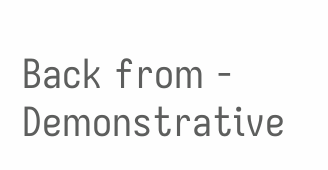Back from - Demonstrative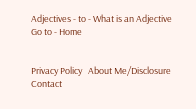Adjectives - to - What is an Adjective
Go to - Home


Privacy Policy   About Me/Disclosure   Contact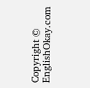Copyright © EnglishOkay.com